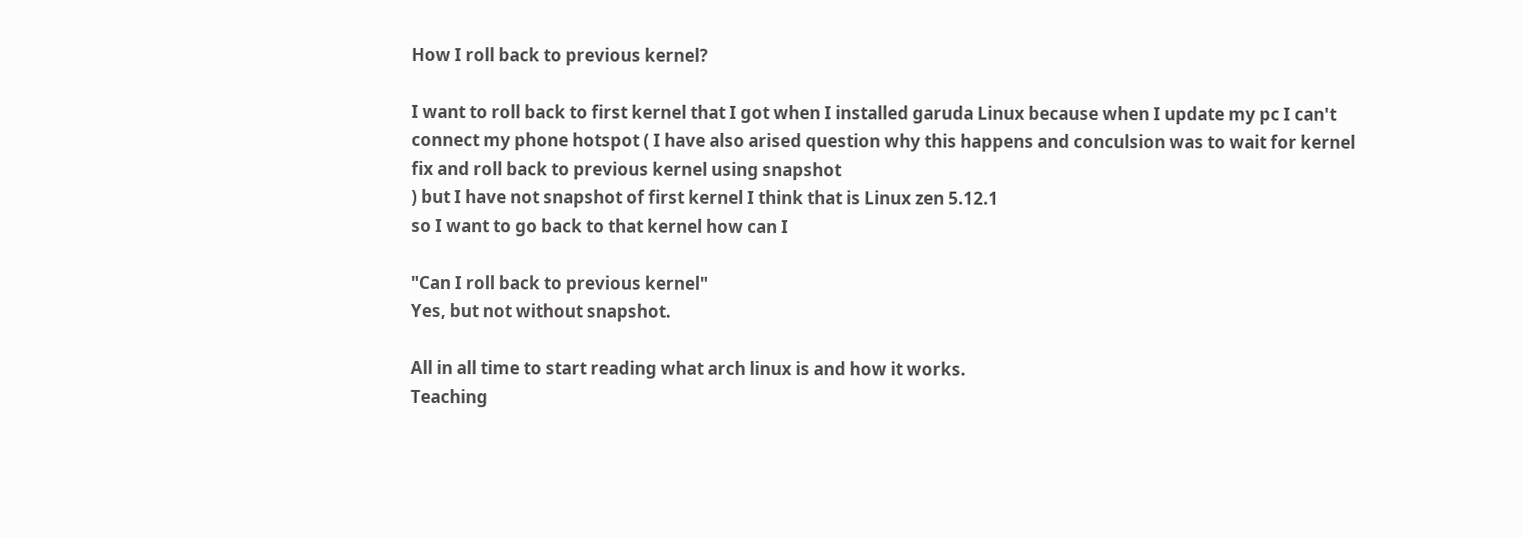How I roll back to previous kernel?

I want to roll back to first kernel that I got when I installed garuda Linux because when I update my pc I can't connect my phone hotspot ( I have also arised question why this happens and conculsion was to wait for kernel fix and roll back to previous kernel using snapshot
) but I have not snapshot of first kernel I think that is Linux zen 5.12.1
so I want to go back to that kernel how can I

"Can I roll back to previous kernel"
Yes, but not without snapshot.

All in all time to start reading what arch linux is and how it works.
Teaching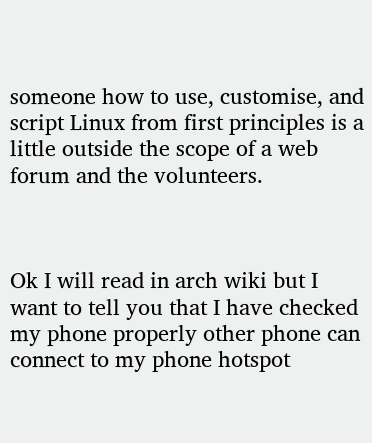someone how to use, customise, and script Linux from first principles is a little outside the scope of a web forum and the volunteers.



Ok I will read in arch wiki but I want to tell you that I have checked my phone properly other phone can connect to my phone hotspot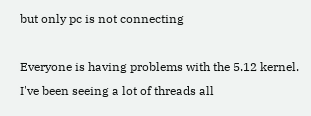but only pc is not connecting

Everyone is having problems with the 5.12 kernel. I've been seeing a lot of threads all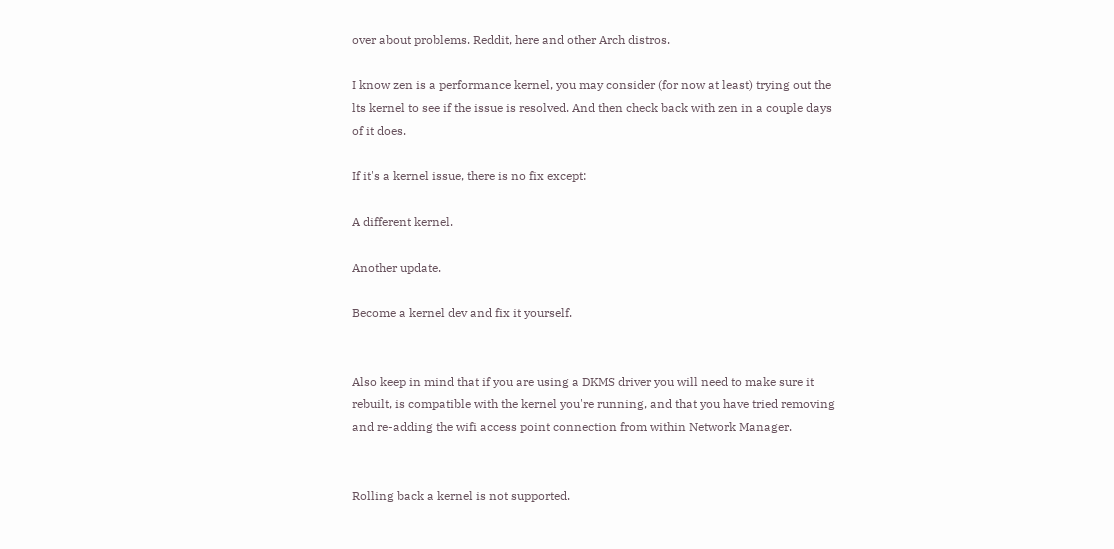over about problems. Reddit, here and other Arch distros.

I know zen is a performance kernel, you may consider (for now at least) trying out the lts kernel to see if the issue is resolved. And then check back with zen in a couple days of it does.

If it's a kernel issue, there is no fix except:

A different kernel.

Another update.

Become a kernel dev and fix it yourself.


Also keep in mind that if you are using a DKMS driver you will need to make sure it rebuilt, is compatible with the kernel you're running, and that you have tried removing and re-adding the wifi access point connection from within Network Manager.


Rolling back a kernel is not supported.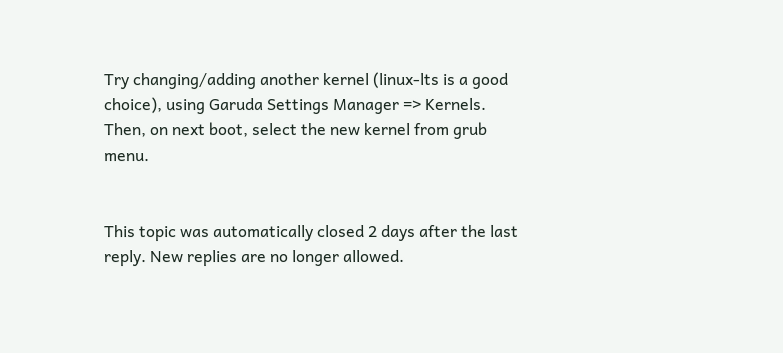Try changing/adding another kernel (linux-lts is a good choice), using Garuda Settings Manager => Kernels.
Then, on next boot, select the new kernel from grub menu.


This topic was automatically closed 2 days after the last reply. New replies are no longer allowed.